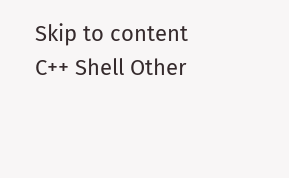Skip to content
C++ Shell Other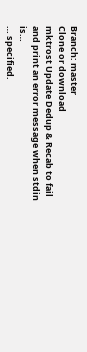Branch: master
Clone or download
mktrost Update Dedup & Recab to fail and print an error message when stdin is…
… specified.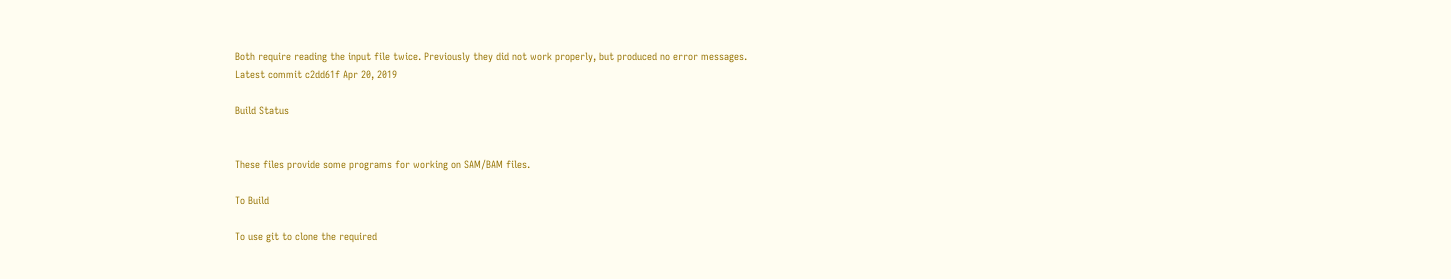Both require reading the input file twice. Previously they did not work properly, but produced no error messages.
Latest commit c2dd61f Apr 20, 2019

Build Status


These files provide some programs for working on SAM/BAM files.

To Build

To use git to clone the required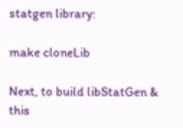statgen library:

make cloneLib

Next, to build libStatGen & this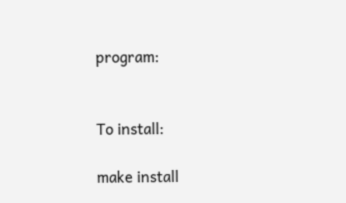program:


To install:

make install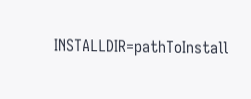INSTALLDIR=pathToInstall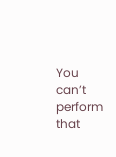You can’t perform that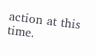action at this time.